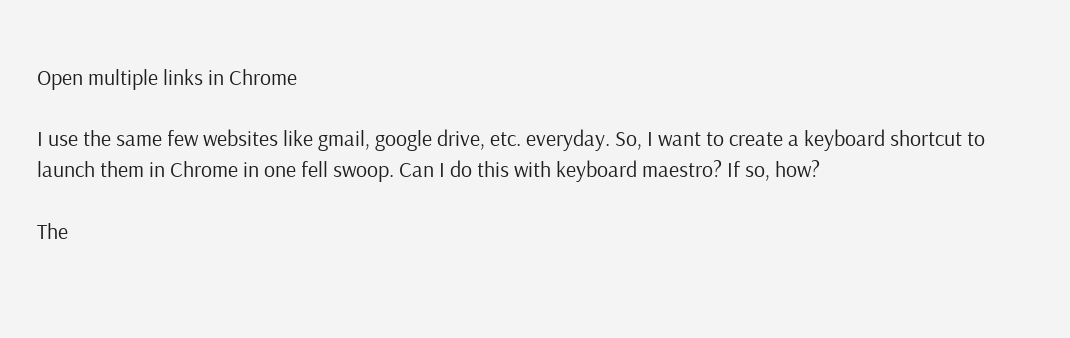Open multiple links in Chrome

I use the same few websites like gmail, google drive, etc. everyday. So, I want to create a keyboard shortcut to launch them in Chrome in one fell swoop. Can I do this with keyboard maestro? If so, how?

The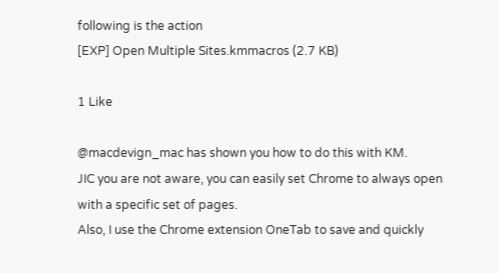following is the action
[EXP] Open Multiple Sites.kmmacros (2.7 KB)

1 Like

@macdevign_mac has shown you how to do this with KM.
JIC you are not aware, you can easily set Chrome to always open with a specific set of pages.
Also, I use the Chrome extension OneTab to save and quickly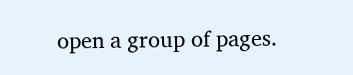open a group of pages.